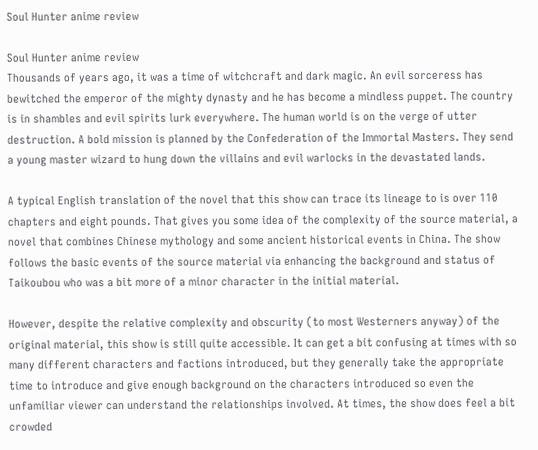Soul Hunter anime review

Soul Hunter anime review
Thousands of years ago, it was a time of witchcraft and dark magic. An evil sorceress has bewitched the emperor of the mighty dynasty and he has become a mindless puppet. The country is in shambles and evil spirits lurk everywhere. The human world is on the verge of utter destruction. A bold mission is planned by the Confederation of the Immortal Masters. They send a young master wizard to hung down the villains and evil warlocks in the devastated lands.

A typical English translation of the novel that this show can trace its lineage to is over 110 chapters and eight pounds. That gives you some idea of the complexity of the source material, a novel that combines Chinese mythology and some ancient historical events in China. The show follows the basic events of the source material via enhancing the background and status of Taikoubou who was a bit more of a minor character in the initial material.

However, despite the relative complexity and obscurity (to most Westerners anyway) of the original material, this show is still quite accessible. It can get a bit confusing at times with so many different characters and factions introduced, but they generally take the appropriate time to introduce and give enough background on the characters introduced so even the unfamiliar viewer can understand the relationships involved. At times, the show does feel a bit crowded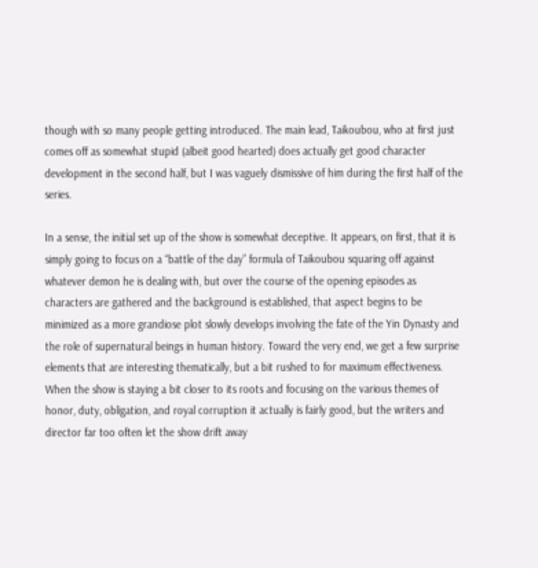though with so many people getting introduced. The main lead, Taikoubou, who at first just comes off as somewhat stupid (albeit good hearted) does actually get good character development in the second half, but I was vaguely dismissive of him during the first half of the series.

In a sense, the initial set up of the show is somewhat deceptive. It appears, on first, that it is simply going to focus on a “battle of the day” formula of Taikoubou squaring off against whatever demon he is dealing with, but over the course of the opening episodes as characters are gathered and the background is established, that aspect begins to be minimized as a more grandiose plot slowly develops involving the fate of the Yin Dynasty and the role of supernatural beings in human history. Toward the very end, we get a few surprise elements that are interesting thematically, but a bit rushed to for maximum effectiveness. When the show is staying a bit closer to its roots and focusing on the various themes of honor, duty, obligation, and royal corruption it actually is fairly good, but the writers and director far too often let the show drift away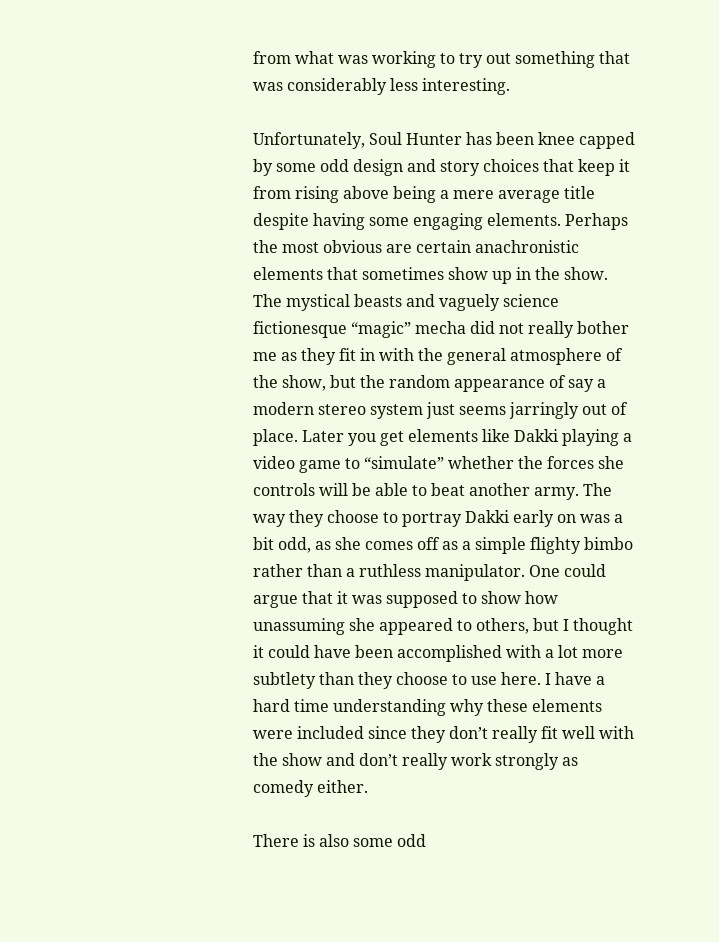from what was working to try out something that was considerably less interesting.

Unfortunately, Soul Hunter has been knee capped by some odd design and story choices that keep it from rising above being a mere average title despite having some engaging elements. Perhaps the most obvious are certain anachronistic elements that sometimes show up in the show. The mystical beasts and vaguely science fictionesque “magic” mecha did not really bother me as they fit in with the general atmosphere of the show, but the random appearance of say a modern stereo system just seems jarringly out of place. Later you get elements like Dakki playing a video game to “simulate” whether the forces she controls will be able to beat another army. The way they choose to portray Dakki early on was a bit odd, as she comes off as a simple flighty bimbo rather than a ruthless manipulator. One could argue that it was supposed to show how unassuming she appeared to others, but I thought it could have been accomplished with a lot more subtlety than they choose to use here. I have a hard time understanding why these elements were included since they don’t really fit well with the show and don’t really work strongly as comedy either.

There is also some odd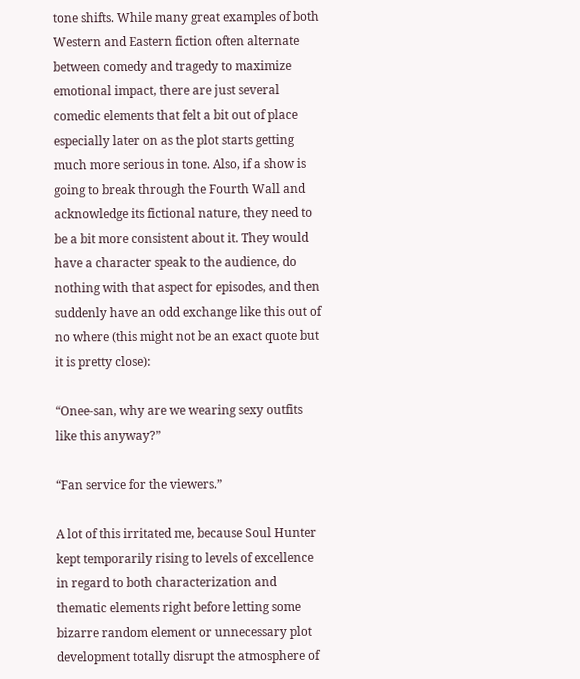tone shifts. While many great examples of both Western and Eastern fiction often alternate between comedy and tragedy to maximize emotional impact, there are just several comedic elements that felt a bit out of place especially later on as the plot starts getting much more serious in tone. Also, if a show is going to break through the Fourth Wall and acknowledge its fictional nature, they need to be a bit more consistent about it. They would have a character speak to the audience, do nothing with that aspect for episodes, and then suddenly have an odd exchange like this out of no where (this might not be an exact quote but it is pretty close):

“Onee-san, why are we wearing sexy outfits like this anyway?”

“Fan service for the viewers.”

A lot of this irritated me, because Soul Hunter kept temporarily rising to levels of excellence in regard to both characterization and thematic elements right before letting some bizarre random element or unnecessary plot development totally disrupt the atmosphere of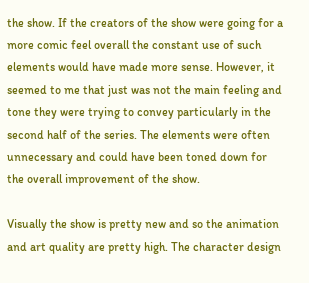the show. If the creators of the show were going for a more comic feel overall the constant use of such elements would have made more sense. However, it seemed to me that just was not the main feeling and tone they were trying to convey particularly in the second half of the series. The elements were often unnecessary and could have been toned down for the overall improvement of the show.

Visually the show is pretty new and so the animation and art quality are pretty high. The character design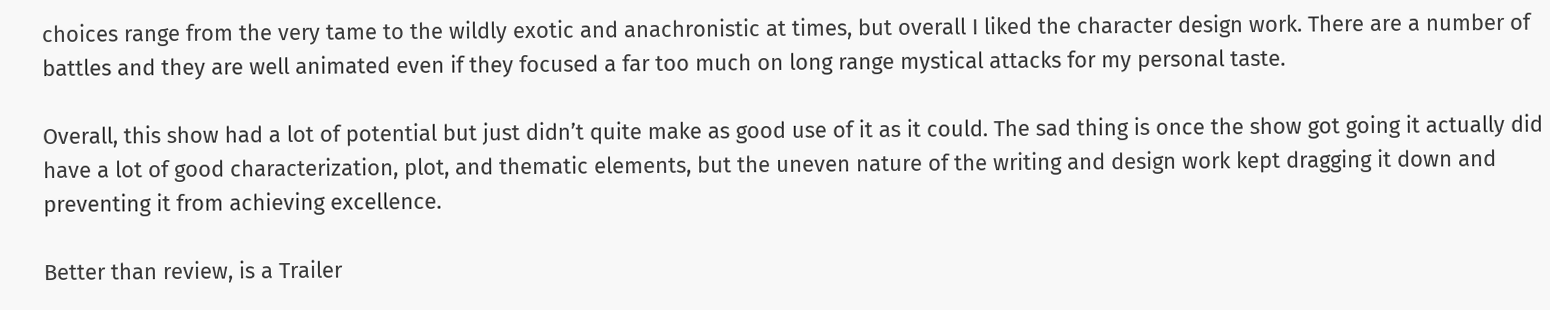choices range from the very tame to the wildly exotic and anachronistic at times, but overall I liked the character design work. There are a number of battles and they are well animated even if they focused a far too much on long range mystical attacks for my personal taste.

Overall, this show had a lot of potential but just didn’t quite make as good use of it as it could. The sad thing is once the show got going it actually did have a lot of good characterization, plot, and thematic elements, but the uneven nature of the writing and design work kept dragging it down and preventing it from achieving excellence.

Better than review, is a Trailer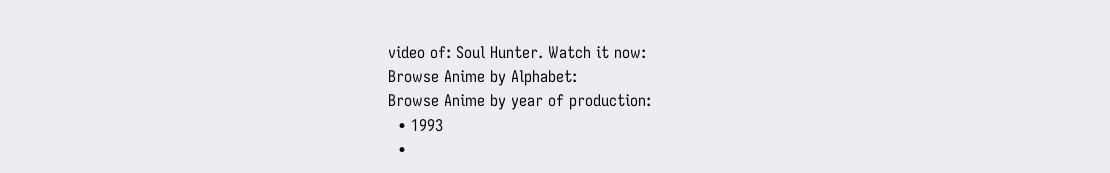video of: Soul Hunter. Watch it now:
Browse Anime by Alphabet:
Browse Anime by year of production:
  • 1993
  •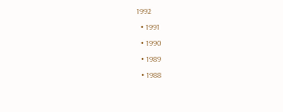1992
  • 1991
  • 1990
  • 1989
  • 1988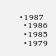• 1987
  • 1986
  • 1985
  • 1979